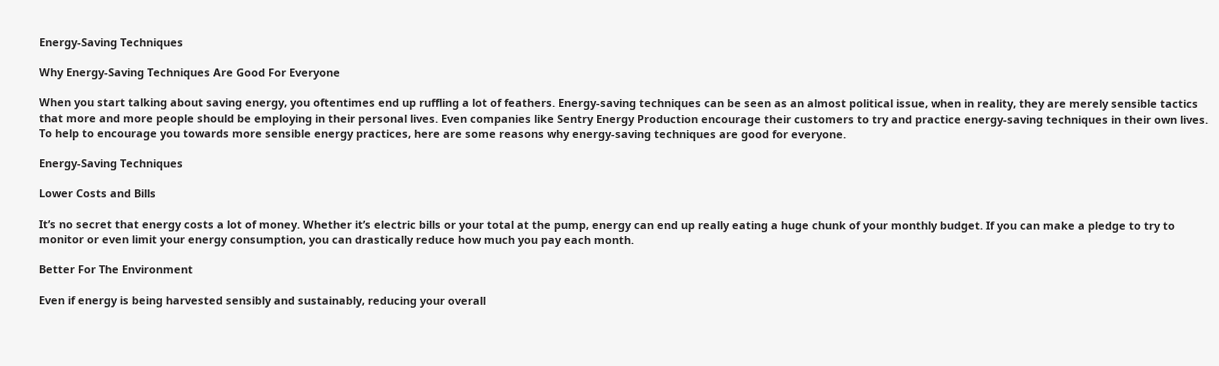Energy-Saving Techniques

Why Energy-Saving Techniques Are Good For Everyone

When you start talking about saving energy, you oftentimes end up ruffling a lot of feathers. Energy-saving techniques can be seen as an almost political issue, when in reality, they are merely sensible tactics that more and more people should be employing in their personal lives. Even companies like Sentry Energy Production encourage their customers to try and practice energy-saving techniques in their own lives. To help to encourage you towards more sensible energy practices, here are some reasons why energy-saving techniques are good for everyone.

Energy-Saving Techniques

Lower Costs and Bills

It’s no secret that energy costs a lot of money. Whether it’s electric bills or your total at the pump, energy can end up really eating a huge chunk of your monthly budget. If you can make a pledge to try to monitor or even limit your energy consumption, you can drastically reduce how much you pay each month.

Better For The Environment

Even if energy is being harvested sensibly and sustainably, reducing your overall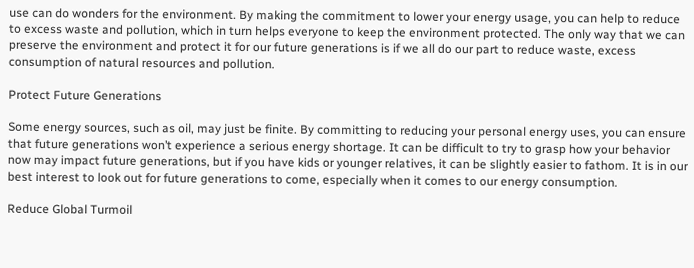use can do wonders for the environment. By making the commitment to lower your energy usage, you can help to reduce to excess waste and pollution, which in turn helps everyone to keep the environment protected. The only way that we can preserve the environment and protect it for our future generations is if we all do our part to reduce waste, excess consumption of natural resources and pollution.

Protect Future Generations

Some energy sources, such as oil, may just be finite. By committing to reducing your personal energy uses, you can ensure that future generations won’t experience a serious energy shortage. It can be difficult to try to grasp how your behavior now may impact future generations, but if you have kids or younger relatives, it can be slightly easier to fathom. It is in our best interest to look out for future generations to come, especially when it comes to our energy consumption.

Reduce Global Turmoil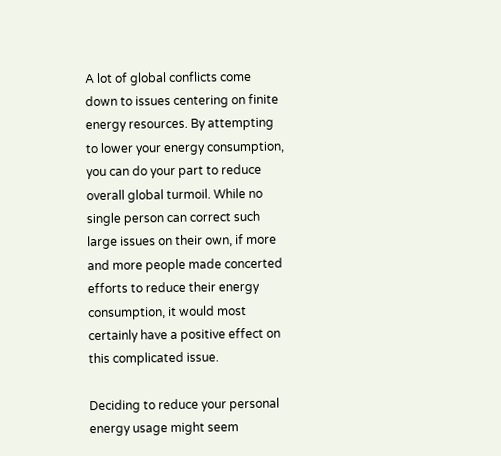A lot of global conflicts come down to issues centering on finite energy resources. By attempting to lower your energy consumption, you can do your part to reduce overall global turmoil. While no single person can correct such large issues on their own, if more and more people made concerted efforts to reduce their energy consumption, it would most certainly have a positive effect on this complicated issue.

Deciding to reduce your personal energy usage might seem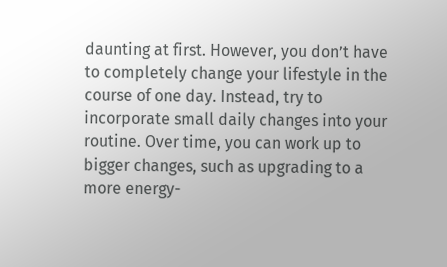daunting at first. However, you don’t have to completely change your lifestyle in the course of one day. Instead, try to incorporate small daily changes into your routine. Over time, you can work up to bigger changes, such as upgrading to a more energy-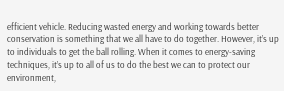efficient vehicle. Reducing wasted energy and working towards better conservation is something that we all have to do together. However, it’s up to individuals to get the ball rolling. When it comes to energy-saving techniques, it’s up to all of us to do the best we can to protect our environment,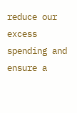reduce our excess spending and ensure a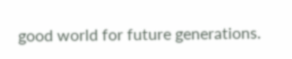good world for future generations.